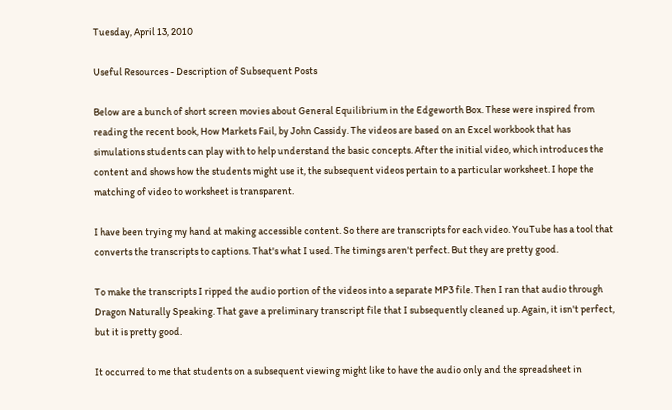Tuesday, April 13, 2010

Useful Resources - Description of Subsequent Posts

Below are a bunch of short screen movies about General Equilibrium in the Edgeworth Box. These were inspired from reading the recent book, How Markets Fail, by John Cassidy. The videos are based on an Excel workbook that has simulations students can play with to help understand the basic concepts. After the initial video, which introduces the content and shows how the students might use it, the subsequent videos pertain to a particular worksheet. I hope the matching of video to worksheet is transparent.

I have been trying my hand at making accessible content. So there are transcripts for each video. YouTube has a tool that converts the transcripts to captions. That's what I used. The timings aren't perfect. But they are pretty good.

To make the transcripts I ripped the audio portion of the videos into a separate MP3 file. Then I ran that audio through Dragon Naturally Speaking. That gave a preliminary transcript file that I subsequently cleaned up. Again, it isn't perfect, but it is pretty good.

It occurred to me that students on a subsequent viewing might like to have the audio only and the spreadsheet in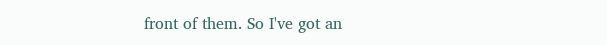front of them. So I've got an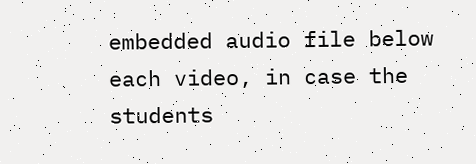embedded audio file below each video, in case the students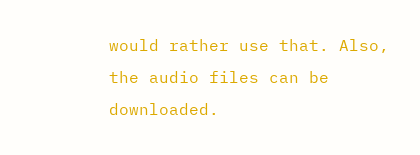would rather use that. Also, the audio files can be downloaded.